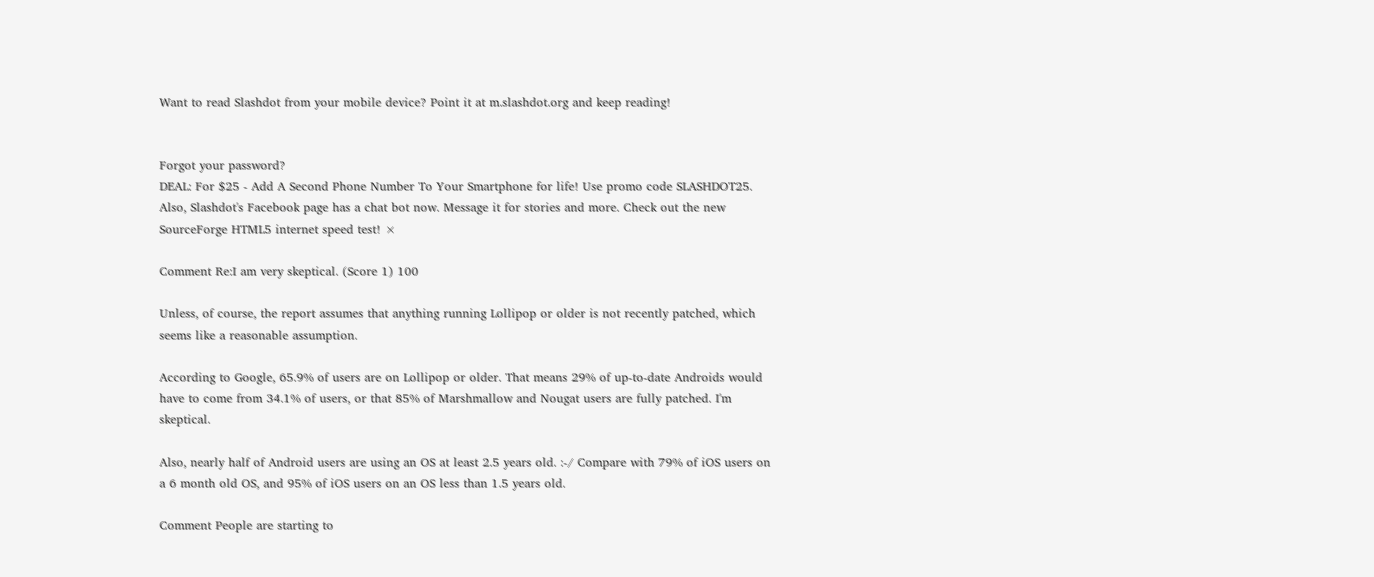Want to read Slashdot from your mobile device? Point it at m.slashdot.org and keep reading!


Forgot your password?
DEAL: For $25 - Add A Second Phone Number To Your Smartphone for life! Use promo code SLASHDOT25. Also, Slashdot's Facebook page has a chat bot now. Message it for stories and more. Check out the new SourceForge HTML5 internet speed test! ×

Comment Re:I am very skeptical. (Score 1) 100

Unless, of course, the report assumes that anything running Lollipop or older is not recently patched, which seems like a reasonable assumption.

According to Google, 65.9% of users are on Lollipop or older. That means 29% of up-to-date Androids would have to come from 34.1% of users, or that 85% of Marshmallow and Nougat users are fully patched. I'm skeptical.

Also, nearly half of Android users are using an OS at least 2.5 years old. :-/ Compare with 79% of iOS users on a 6 month old OS, and 95% of iOS users on an OS less than 1.5 years old.

Comment People are starting to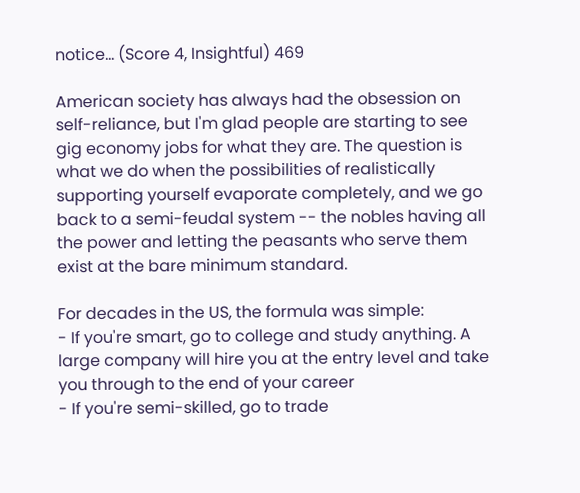notice... (Score 4, Insightful) 469

American society has always had the obsession on self-reliance, but I'm glad people are starting to see gig economy jobs for what they are. The question is what we do when the possibilities of realistically supporting yourself evaporate completely, and we go back to a semi-feudal system -- the nobles having all the power and letting the peasants who serve them exist at the bare minimum standard.

For decades in the US, the formula was simple:
- If you're smart, go to college and study anything. A large company will hire you at the entry level and take you through to the end of your career
- If you're semi-skilled, go to trade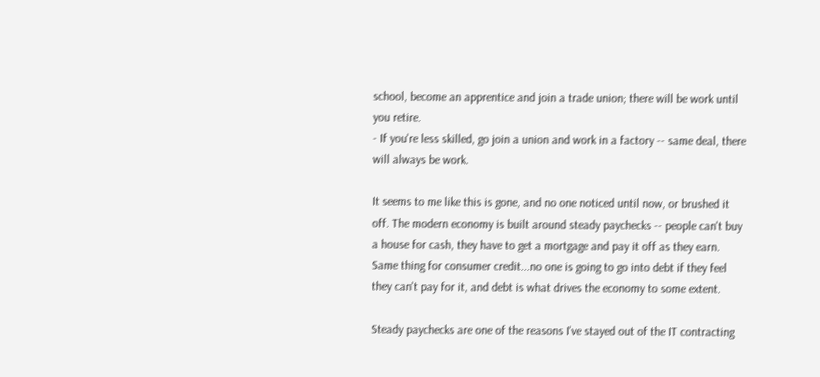school, become an apprentice and join a trade union; there will be work until you retire.
- If you're less skilled, go join a union and work in a factory -- same deal, there will always be work.

It seems to me like this is gone, and no one noticed until now, or brushed it off. The modern economy is built around steady paychecks -- people can't buy a house for cash, they have to get a mortgage and pay it off as they earn. Same thing for consumer credit...no one is going to go into debt if they feel they can't pay for it, and debt is what drives the economy to some extent.

Steady paychecks are one of the reasons I've stayed out of the IT contracting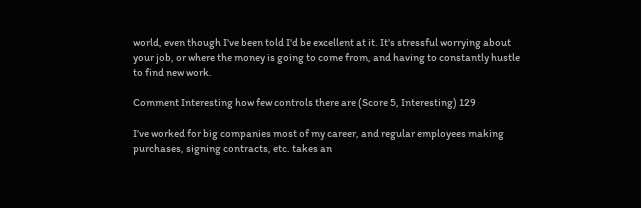world, even though I've been told I'd be excellent at it. It's stressful worrying about your job, or where the money is going to come from, and having to constantly hustle to find new work.

Comment Interesting how few controls there are (Score 5, Interesting) 129

I've worked for big companies most of my career, and regular employees making purchases, signing contracts, etc. takes an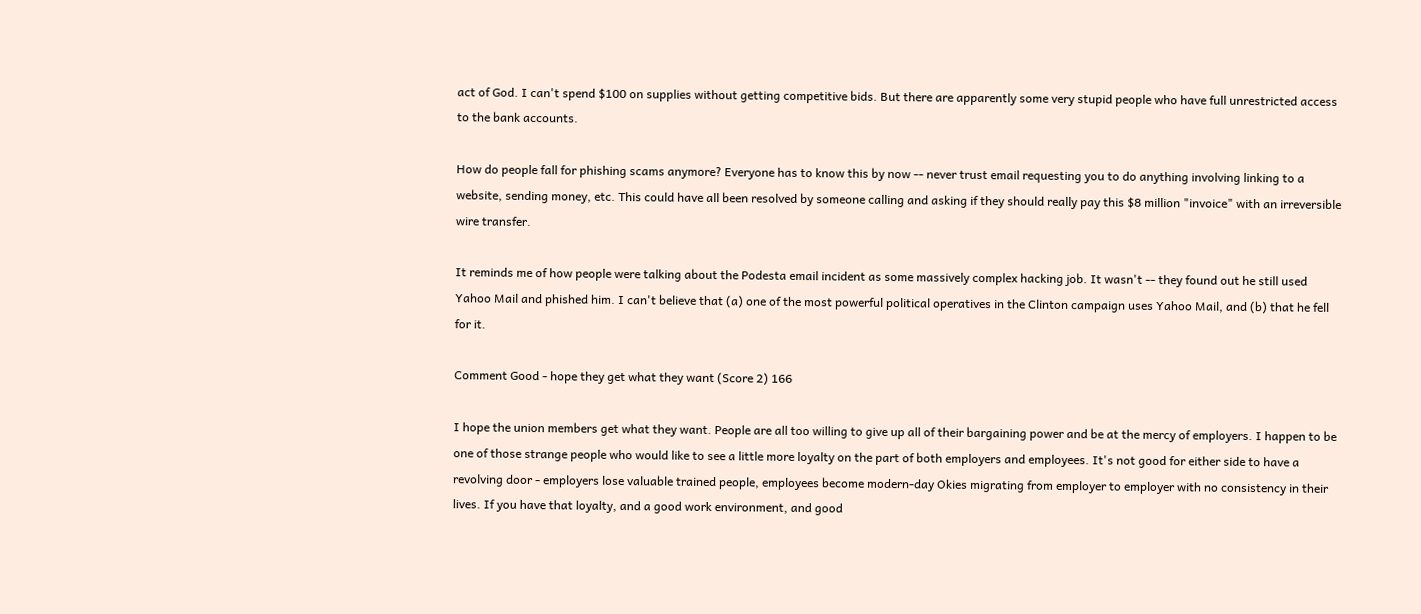act of God. I can't spend $100 on supplies without getting competitive bids. But there are apparently some very stupid people who have full unrestricted access to the bank accounts.

How do people fall for phishing scams anymore? Everyone has to know this by now -- never trust email requesting you to do anything involving linking to a website, sending money, etc. This could have all been resolved by someone calling and asking if they should really pay this $8 million "invoice" with an irreversible wire transfer.

It reminds me of how people were talking about the Podesta email incident as some massively complex hacking job. It wasn't -- they found out he still used Yahoo Mail and phished him. I can't believe that (a) one of the most powerful political operatives in the Clinton campaign uses Yahoo Mail, and (b) that he fell for it.

Comment Good - hope they get what they want (Score 2) 166

I hope the union members get what they want. People are all too willing to give up all of their bargaining power and be at the mercy of employers. I happen to be one of those strange people who would like to see a little more loyalty on the part of both employers and employees. It's not good for either side to have a revolving door - employers lose valuable trained people, employees become modern-day Okies migrating from employer to employer with no consistency in their lives. If you have that loyalty, and a good work environment, and good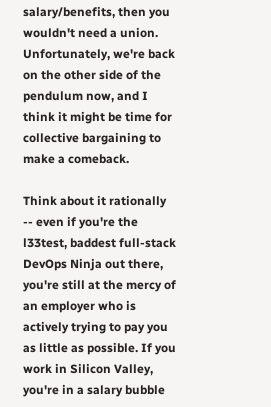salary/benefits, then you wouldn't need a union. Unfortunately, we're back on the other side of the pendulum now, and I think it might be time for collective bargaining to make a comeback.

Think about it rationally -- even if you're the l33test, baddest full-stack DevOps Ninja out there, you're still at the mercy of an employer who is actively trying to pay you as little as possible. If you work in Silicon Valley, you're in a salary bubble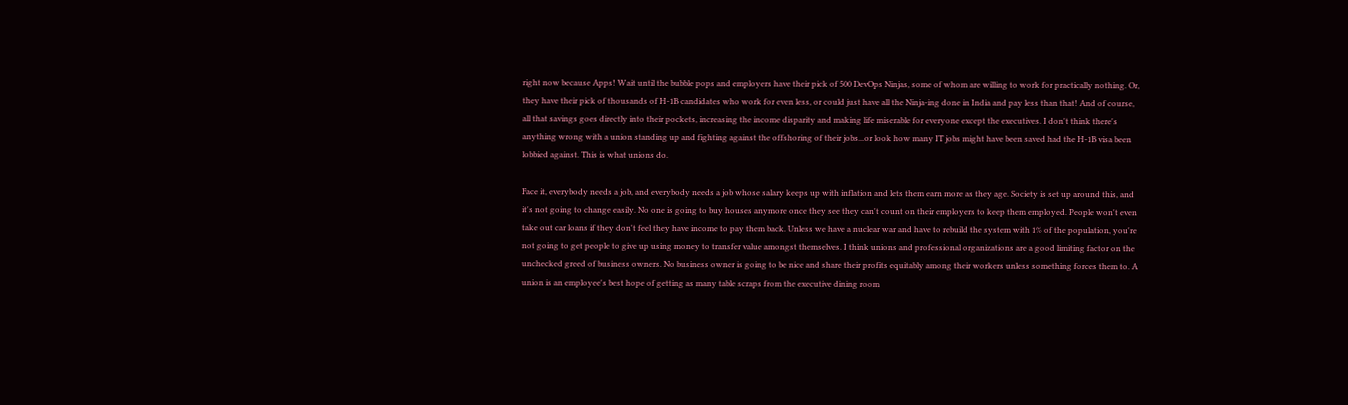right now because Apps! Wait until the bubble pops and employers have their pick of 500 DevOps Ninjas, some of whom are willing to work for practically nothing. Or, they have their pick of thousands of H-1B candidates who work for even less, or could just have all the Ninja-ing done in India and pay less than that! And of course, all that savings goes directly into their pockets, increasing the income disparity and making life miserable for everyone except the executives. I don't think there's anything wrong with a union standing up and fighting against the offshoring of their jobs...or look how many IT jobs might have been saved had the H-1B visa been lobbied against. This is what unions do.

Face it, everybody needs a job, and everybody needs a job whose salary keeps up with inflation and lets them earn more as they age. Society is set up around this, and it's not going to change easily. No one is going to buy houses anymore once they see they can't count on their employers to keep them employed. People won't even take out car loans if they don't feel they have income to pay them back. Unless we have a nuclear war and have to rebuild the system with 1% of the population, you're not going to get people to give up using money to transfer value amongst themselves. I think unions and professional organizations are a good limiting factor on the unchecked greed of business owners. No business owner is going to be nice and share their profits equitably among their workers unless something forces them to. A union is an employee's best hope of getting as many table scraps from the executive dining room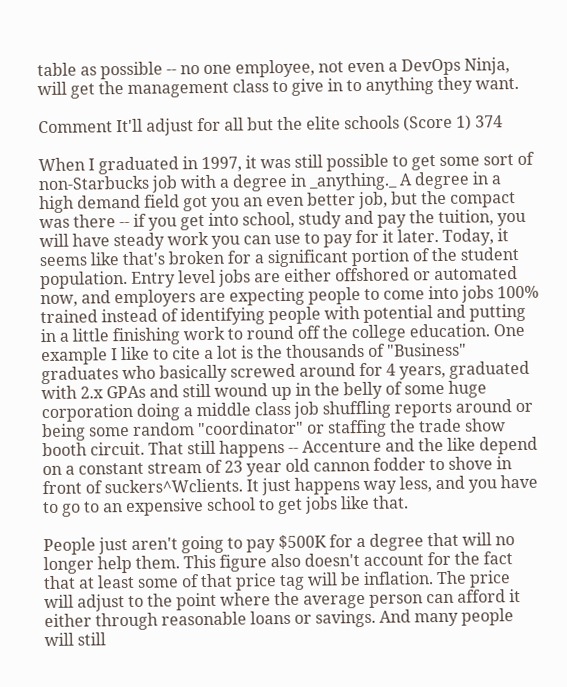table as possible -- no one employee, not even a DevOps Ninja, will get the management class to give in to anything they want.

Comment It'll adjust for all but the elite schools (Score 1) 374

When I graduated in 1997, it was still possible to get some sort of non-Starbucks job with a degree in _anything._ A degree in a high demand field got you an even better job, but the compact was there -- if you get into school, study and pay the tuition, you will have steady work you can use to pay for it later. Today, it seems like that's broken for a significant portion of the student population. Entry level jobs are either offshored or automated now, and employers are expecting people to come into jobs 100% trained instead of identifying people with potential and putting in a little finishing work to round off the college education. One example I like to cite a lot is the thousands of "Business" graduates who basically screwed around for 4 years, graduated with 2.x GPAs and still wound up in the belly of some huge corporation doing a middle class job shuffling reports around or being some random "coordinator" or staffing the trade show booth circuit. That still happens -- Accenture and the like depend on a constant stream of 23 year old cannon fodder to shove in front of suckers^Wclients. It just happens way less, and you have to go to an expensive school to get jobs like that.

People just aren't going to pay $500K for a degree that will no longer help them. This figure also doesn't account for the fact that at least some of that price tag will be inflation. The price will adjust to the point where the average person can afford it either through reasonable loans or savings. And many people will still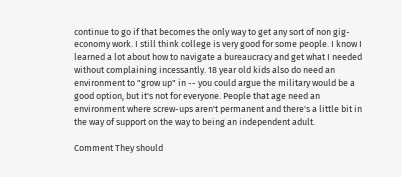continue to go if that becomes the only way to get any sort of non gig-economy work. I still think college is very good for some people. I know I learned a lot about how to navigate a bureaucracy and get what I needed without complaining incessantly. 18 year old kids also do need an environment to "grow up" in -- you could argue the military would be a good option, but it's not for everyone. People that age need an environment where screw-ups aren't permanent and there's a little bit in the way of support on the way to being an independent adult.

Comment They should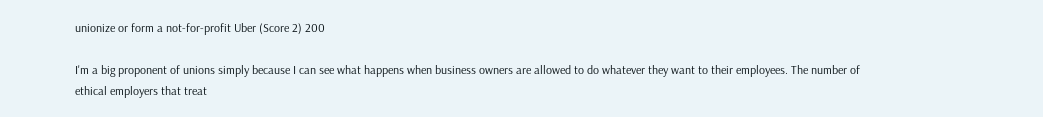unionize or form a not-for-profit Uber (Score 2) 200

I'm a big proponent of unions simply because I can see what happens when business owners are allowed to do whatever they want to their employees. The number of ethical employers that treat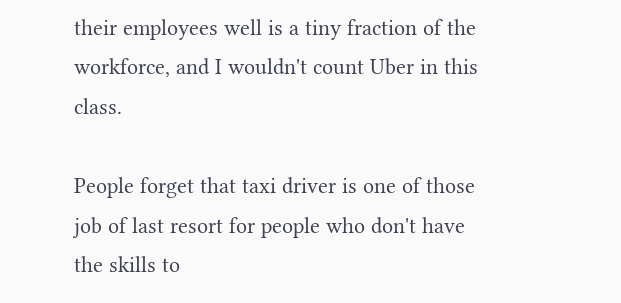their employees well is a tiny fraction of the workforce, and I wouldn't count Uber in this class.

People forget that taxi driver is one of those job of last resort for people who don't have the skills to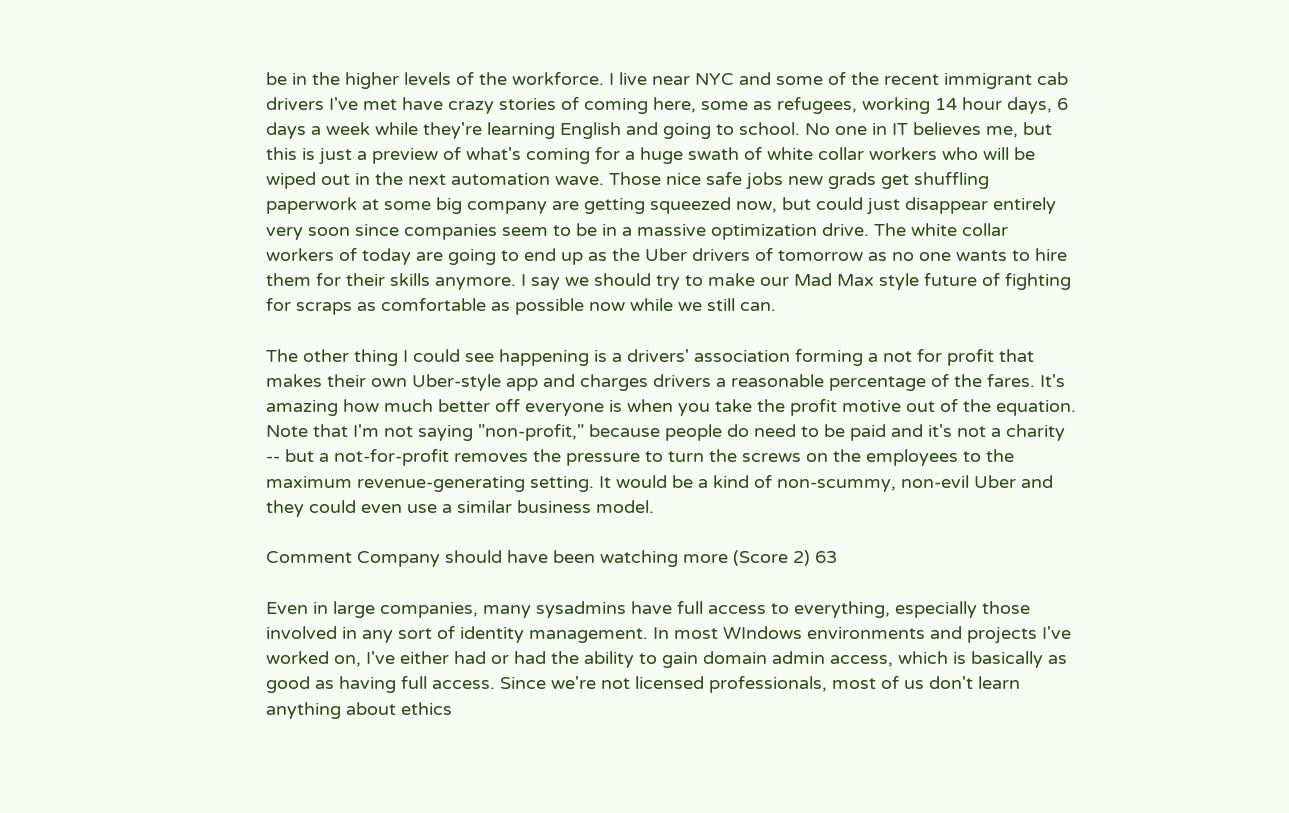be in the higher levels of the workforce. I live near NYC and some of the recent immigrant cab drivers I've met have crazy stories of coming here, some as refugees, working 14 hour days, 6 days a week while they're learning English and going to school. No one in IT believes me, but this is just a preview of what's coming for a huge swath of white collar workers who will be wiped out in the next automation wave. Those nice safe jobs new grads get shuffling paperwork at some big company are getting squeezed now, but could just disappear entirely very soon since companies seem to be in a massive optimization drive. The white collar workers of today are going to end up as the Uber drivers of tomorrow as no one wants to hire them for their skills anymore. I say we should try to make our Mad Max style future of fighting for scraps as comfortable as possible now while we still can.

The other thing I could see happening is a drivers' association forming a not for profit that makes their own Uber-style app and charges drivers a reasonable percentage of the fares. It's amazing how much better off everyone is when you take the profit motive out of the equation. Note that I'm not saying "non-profit," because people do need to be paid and it's not a charity -- but a not-for-profit removes the pressure to turn the screws on the employees to the maximum revenue-generating setting. It would be a kind of non-scummy, non-evil Uber and they could even use a similar business model.

Comment Company should have been watching more (Score 2) 63

Even in large companies, many sysadmins have full access to everything, especially those involved in any sort of identity management. In most WIndows environments and projects I've worked on, I've either had or had the ability to gain domain admin access, which is basically as good as having full access. Since we're not licensed professionals, most of us don't learn anything about ethics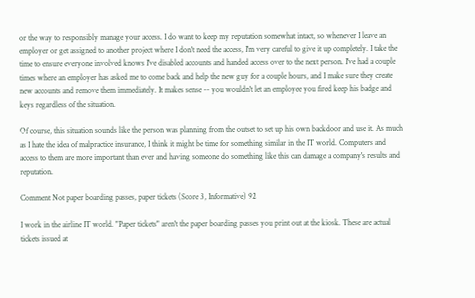or the way to responsibly manage your access. I do want to keep my reputation somewhat intact, so whenever I leave an employer or get assigned to another project where I don't need the access, I'm very careful to give it up completely. I take the time to ensure everyone involved knows I've disabled accounts and handed access over to the next person. I've had a couple times where an employer has asked me to come back and help the new guy for a couple hours, and I make sure they create new accounts and remove them immediately. It makes sense -- you wouldn't let an employee you fired keep his badge and keys regardless of the situation.

Of course, this situation sounds like the person was planning from the outset to set up his own backdoor and use it. As much as I hate the idea of malpractice insurance, I think it might be time for something similar in the IT world. Computers and access to them are more important than ever and having someone do something like this can damage a company's results and reputation.

Comment Not paper boarding passes, paper tickets (Score 3, Informative) 92

I work in the airline IT world. "Paper tickets" aren't the paper boarding passes you print out at the kiosk. These are actual tickets issued at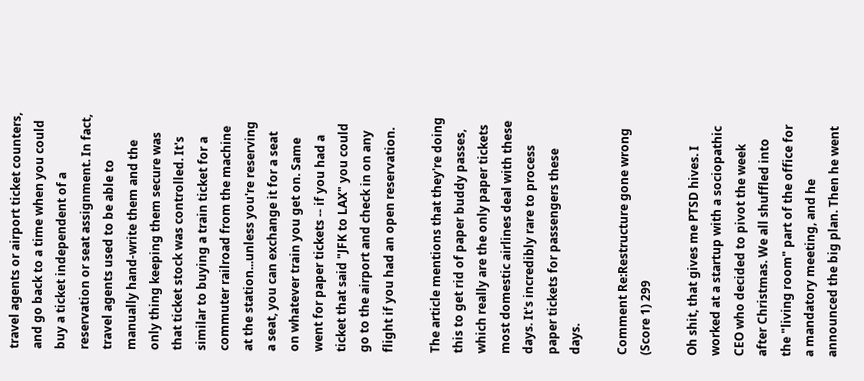travel agents or airport ticket counters, and go back to a time when you could buy a ticket independent of a reservation or seat assignment. In fact, travel agents used to be able to manually hand-write them and the only thing keeping them secure was that ticket stock was controlled. It's similar to buying a train ticket for a commuter railroad from the machine at the station...unless you're reserving a seat, you can exchange it for a seat on whatever train you get on. Same went for paper tickets -- if you had a ticket that said "JFK to LAX" you could go to the airport and check in on any flight if you had an open reservation.

The article mentions that they're doing this to get rid of paper buddy passes, which really are the only paper tickets most domestic airlines deal with these days. It's incredibly rare to process paper tickets for passengers these days.

Comment Re:Restructure gone wrong (Score 1) 299

Oh shit, that gives me PTSD hives. I worked at a startup with a sociopathic CEO who decided to pivot the week after Christmas. We all shuffled into the "living room" part of the office for a mandatory meeting, and he announced the big plan. Then he went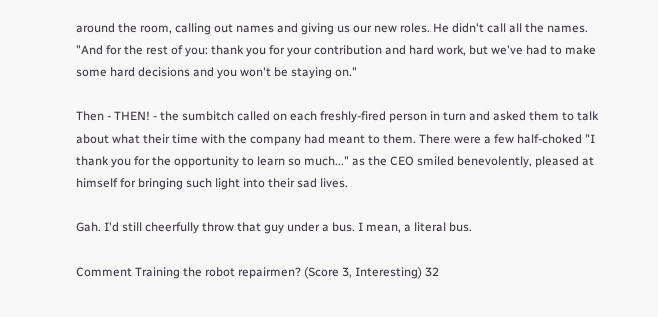around the room, calling out names and giving us our new roles. He didn't call all the names. "And for the rest of you: thank you for your contribution and hard work, but we've had to make some hard decisions and you won't be staying on."

Then - THEN! - the sumbitch called on each freshly-fired person in turn and asked them to talk about what their time with the company had meant to them. There were a few half-choked "I thank you for the opportunity to learn so much..." as the CEO smiled benevolently, pleased at himself for bringing such light into their sad lives.

Gah. I'd still cheerfully throw that guy under a bus. I mean, a literal bus.

Comment Training the robot repairmen? (Score 3, Interesting) 32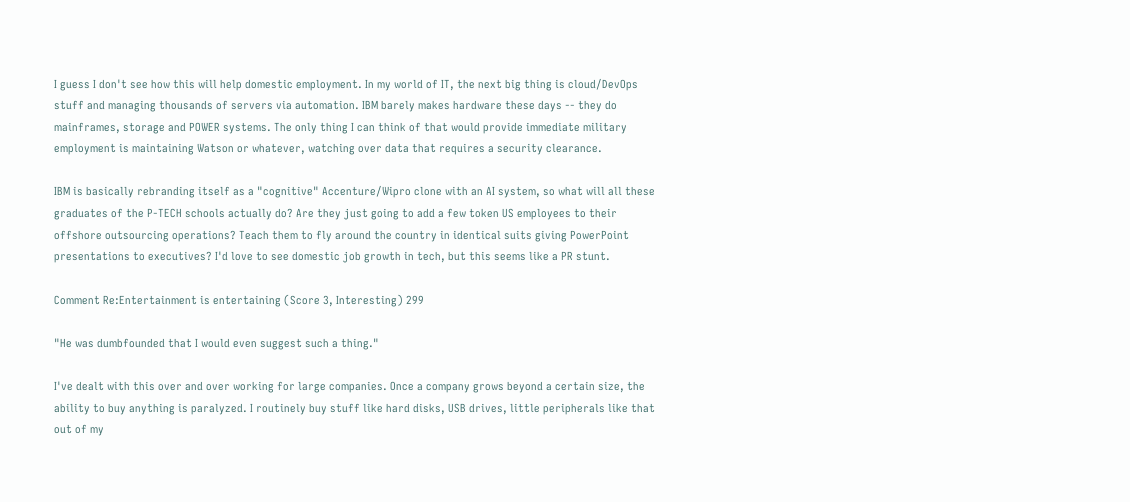I guess I don't see how this will help domestic employment. In my world of IT, the next big thing is cloud/DevOps stuff and managing thousands of servers via automation. IBM barely makes hardware these days -- they do mainframes, storage and POWER systems. The only thing I can think of that would provide immediate military employment is maintaining Watson or whatever, watching over data that requires a security clearance.

IBM is basically rebranding itself as a "cognitive" Accenture/Wipro clone with an AI system, so what will all these graduates of the P-TECH schools actually do? Are they just going to add a few token US employees to their offshore outsourcing operations? Teach them to fly around the country in identical suits giving PowerPoint presentations to executives? I'd love to see domestic job growth in tech, but this seems like a PR stunt.

Comment Re:Entertainment is entertaining (Score 3, Interesting) 299

"He was dumbfounded that I would even suggest such a thing."

I've dealt with this over and over working for large companies. Once a company grows beyond a certain size, the ability to buy anything is paralyzed. I routinely buy stuff like hard disks, USB drives, little peripherals like that out of my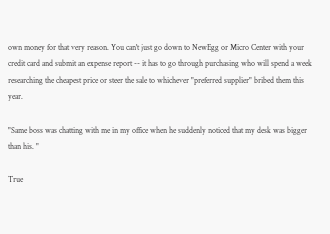own money for that very reason. You can't just go down to NewEgg or Micro Center with your credit card and submit an expense report -- it has to go through purchasing who will spend a week researching the cheapest price or steer the sale to whichever "preferred supplier" bribed them this year.

"Same boss was chatting with me in my office when he suddenly noticed that my desk was bigger than his. "

True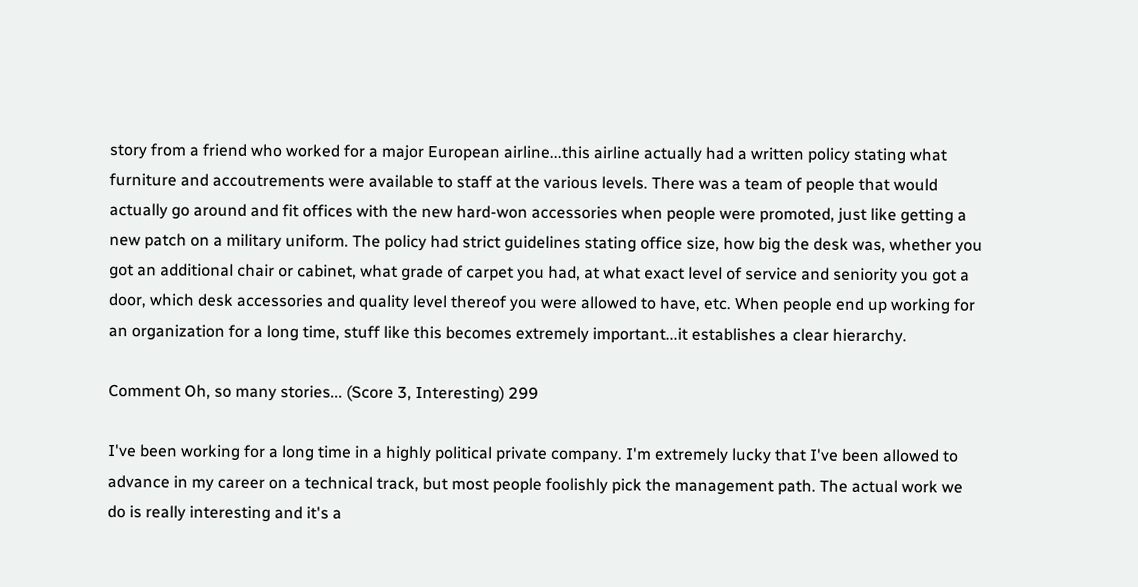story from a friend who worked for a major European airline...this airline actually had a written policy stating what furniture and accoutrements were available to staff at the various levels. There was a team of people that would actually go around and fit offices with the new hard-won accessories when people were promoted, just like getting a new patch on a military uniform. The policy had strict guidelines stating office size, how big the desk was, whether you got an additional chair or cabinet, what grade of carpet you had, at what exact level of service and seniority you got a door, which desk accessories and quality level thereof you were allowed to have, etc. When people end up working for an organization for a long time, stuff like this becomes extremely important...it establishes a clear hierarchy.

Comment Oh, so many stories... (Score 3, Interesting) 299

I've been working for a long time in a highly political private company. I'm extremely lucky that I've been allowed to advance in my career on a technical track, but most people foolishly pick the management path. The actual work we do is really interesting and it's a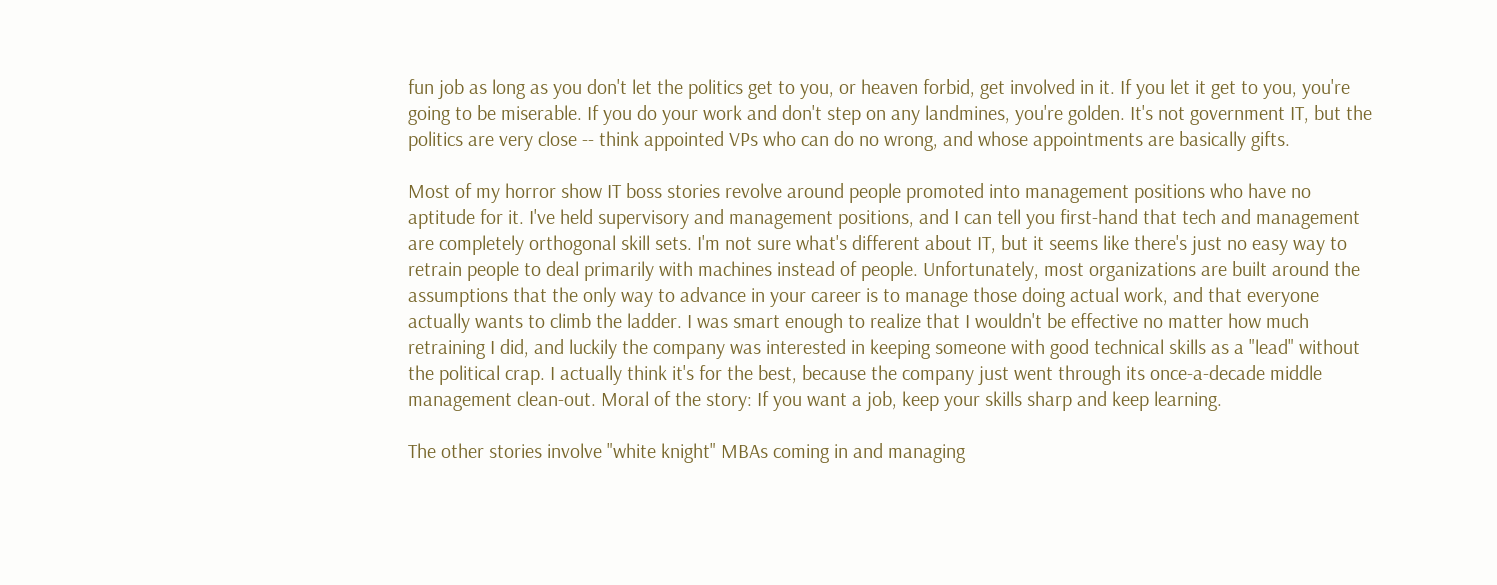fun job as long as you don't let the politics get to you, or heaven forbid, get involved in it. If you let it get to you, you're going to be miserable. If you do your work and don't step on any landmines, you're golden. It's not government IT, but the politics are very close -- think appointed VPs who can do no wrong, and whose appointments are basically gifts.

Most of my horror show IT boss stories revolve around people promoted into management positions who have no aptitude for it. I've held supervisory and management positions, and I can tell you first-hand that tech and management are completely orthogonal skill sets. I'm not sure what's different about IT, but it seems like there's just no easy way to retrain people to deal primarily with machines instead of people. Unfortunately, most organizations are built around the assumptions that the only way to advance in your career is to manage those doing actual work, and that everyone actually wants to climb the ladder. I was smart enough to realize that I wouldn't be effective no matter how much retraining I did, and luckily the company was interested in keeping someone with good technical skills as a "lead" without the political crap. I actually think it's for the best, because the company just went through its once-a-decade middle management clean-out. Moral of the story: If you want a job, keep your skills sharp and keep learning.

The other stories involve "white knight" MBAs coming in and managing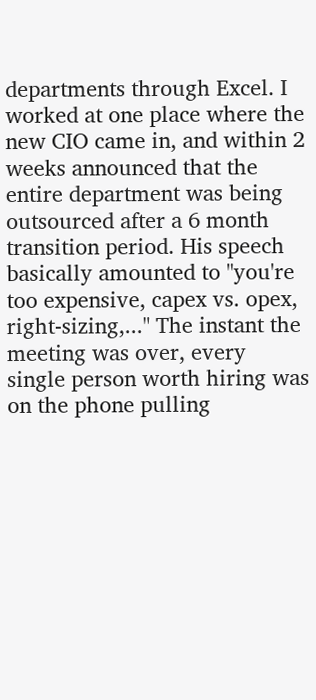departments through Excel. I worked at one place where the new CIO came in, and within 2 weeks announced that the entire department was being outsourced after a 6 month transition period. His speech basically amounted to "you're too expensive, capex vs. opex, right-sizing,..." The instant the meeting was over, every single person worth hiring was on the phone pulling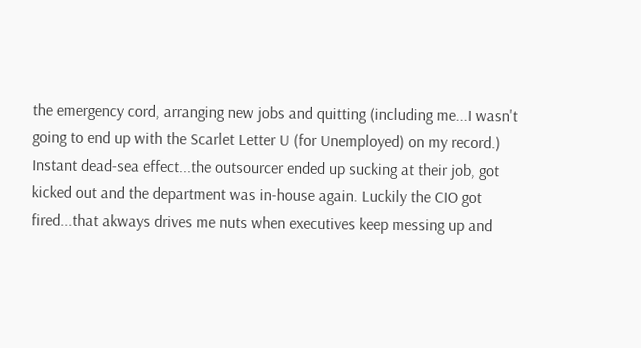the emergency cord, arranging new jobs and quitting (including me...I wasn't going to end up with the Scarlet Letter U (for Unemployed) on my record.) Instant dead-sea effect...the outsourcer ended up sucking at their job, got kicked out and the department was in-house again. Luckily the CIO got fired...that akways drives me nuts when executives keep messing up and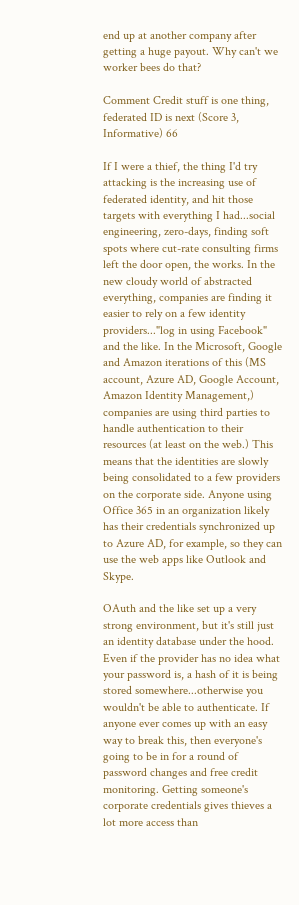end up at another company after getting a huge payout. Why can't we worker bees do that?

Comment Credit stuff is one thing, federated ID is next (Score 3, Informative) 66

If I were a thief, the thing I'd try attacking is the increasing use of federated identity, and hit those targets with everything I had...social engineering, zero-days, finding soft spots where cut-rate consulting firms left the door open, the works. In the new cloudy world of abstracted everything, companies are finding it easier to rely on a few identity providers..."log in using Facebook" and the like. In the Microsoft, Google and Amazon iterations of this (MS account, Azure AD, Google Account, Amazon Identity Management,) companies are using third parties to handle authentication to their resources (at least on the web.) This means that the identities are slowly being consolidated to a few providers on the corporate side. Anyone using Office 365 in an organization likely has their credentials synchronized up to Azure AD, for example, so they can use the web apps like Outlook and Skype.

OAuth and the like set up a very strong environment, but it's still just an identity database under the hood. Even if the provider has no idea what your password is, a hash of it is being stored somewhere...otherwise you wouldn't be able to authenticate. If anyone ever comes up with an easy way to break this, then everyone's going to be in for a round of password changes and free credit monitoring. Getting someone's corporate credentials gives thieves a lot more access than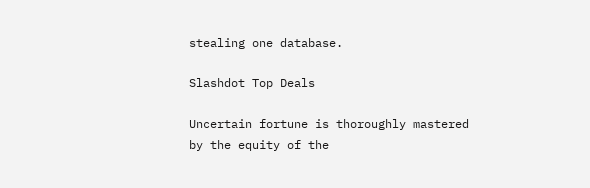stealing one database.

Slashdot Top Deals

Uncertain fortune is thoroughly mastered by the equity of the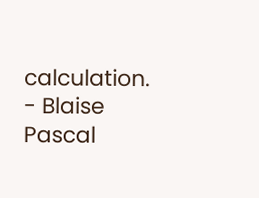calculation. - Blaise Pascal